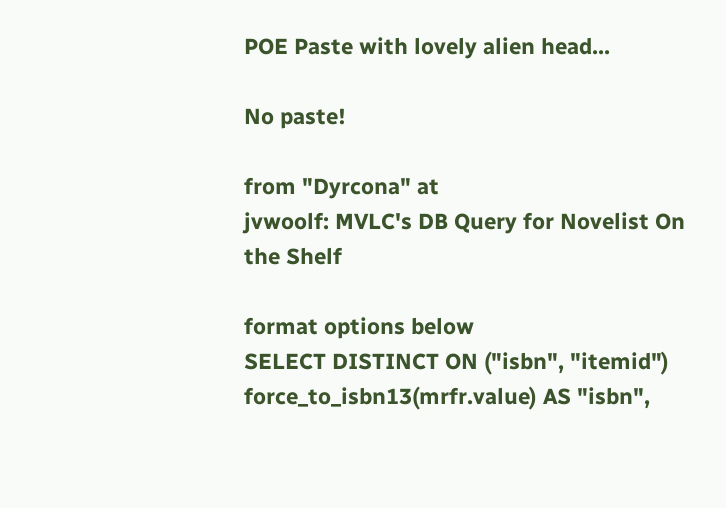POE Paste with lovely alien head...

No paste!

from "Dyrcona" at
jvwoolf: MVLC's DB Query for Novelist On the Shelf

format options below
SELECT DISTINCT ON ("isbn", "itemid")
force_to_isbn13(mrfr.value) AS "isbn",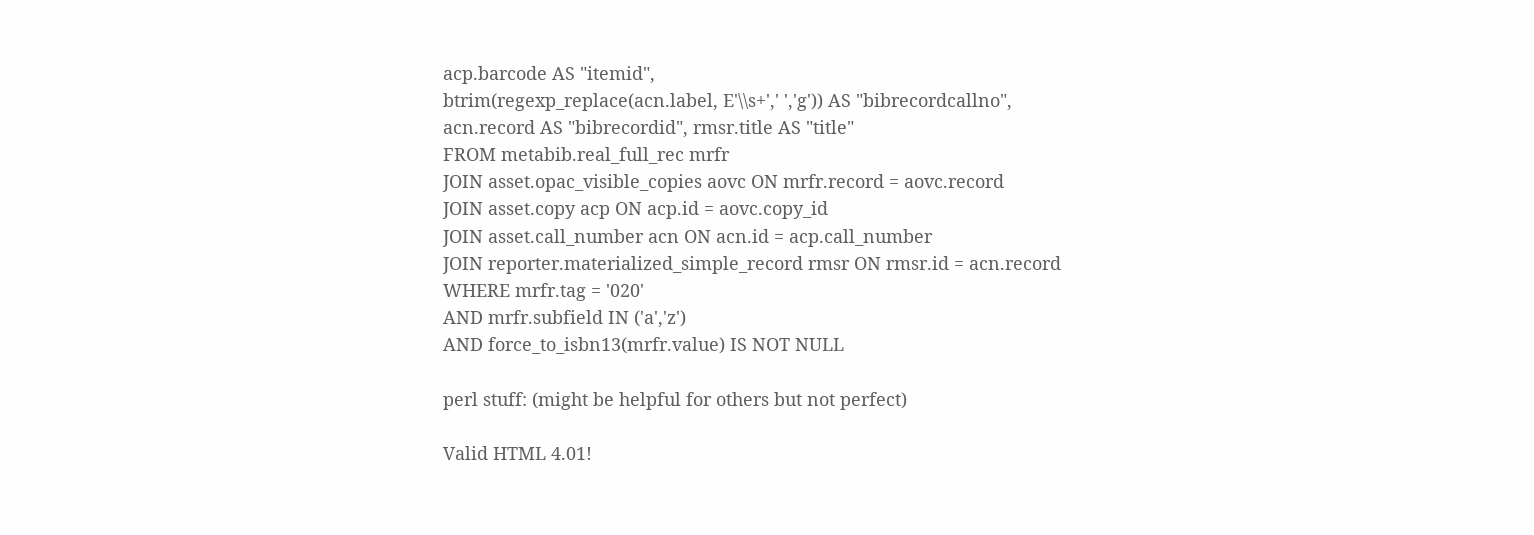acp.barcode AS "itemid",
btrim(regexp_replace(acn.label, E'\\s+',' ','g')) AS "bibrecordcallno",
acn.record AS "bibrecordid", rmsr.title AS "title"
FROM metabib.real_full_rec mrfr
JOIN asset.opac_visible_copies aovc ON mrfr.record = aovc.record
JOIN asset.copy acp ON acp.id = aovc.copy_id
JOIN asset.call_number acn ON acn.id = acp.call_number
JOIN reporter.materialized_simple_record rmsr ON rmsr.id = acn.record
WHERE mrfr.tag = '020'
AND mrfr.subfield IN ('a','z')
AND force_to_isbn13(mrfr.value) IS NOT NULL

perl stuff: (might be helpful for others but not perfect)

Valid HTML 4.01!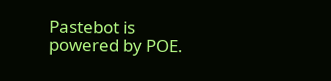Pastebot is powered by POE.